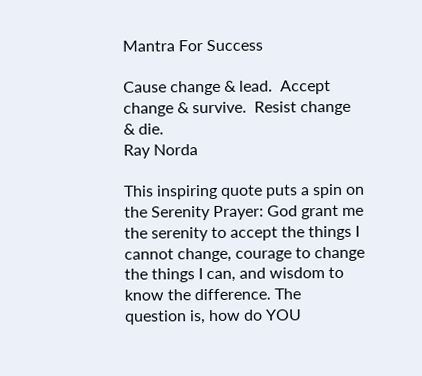Mantra For Success

Cause change & lead.  Accept change & survive.  Resist change & die.
Ray Norda

This inspiring quote puts a spin on the Serenity Prayer: God grant me the serenity to accept the things I cannot change, courage to change the things I can, and wisdom to know the difference. The question is, how do YOU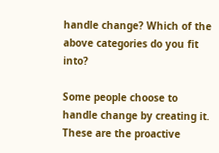handle change? Which of the above categories do you fit into?

Some people choose to handle change by creating it. These are the proactive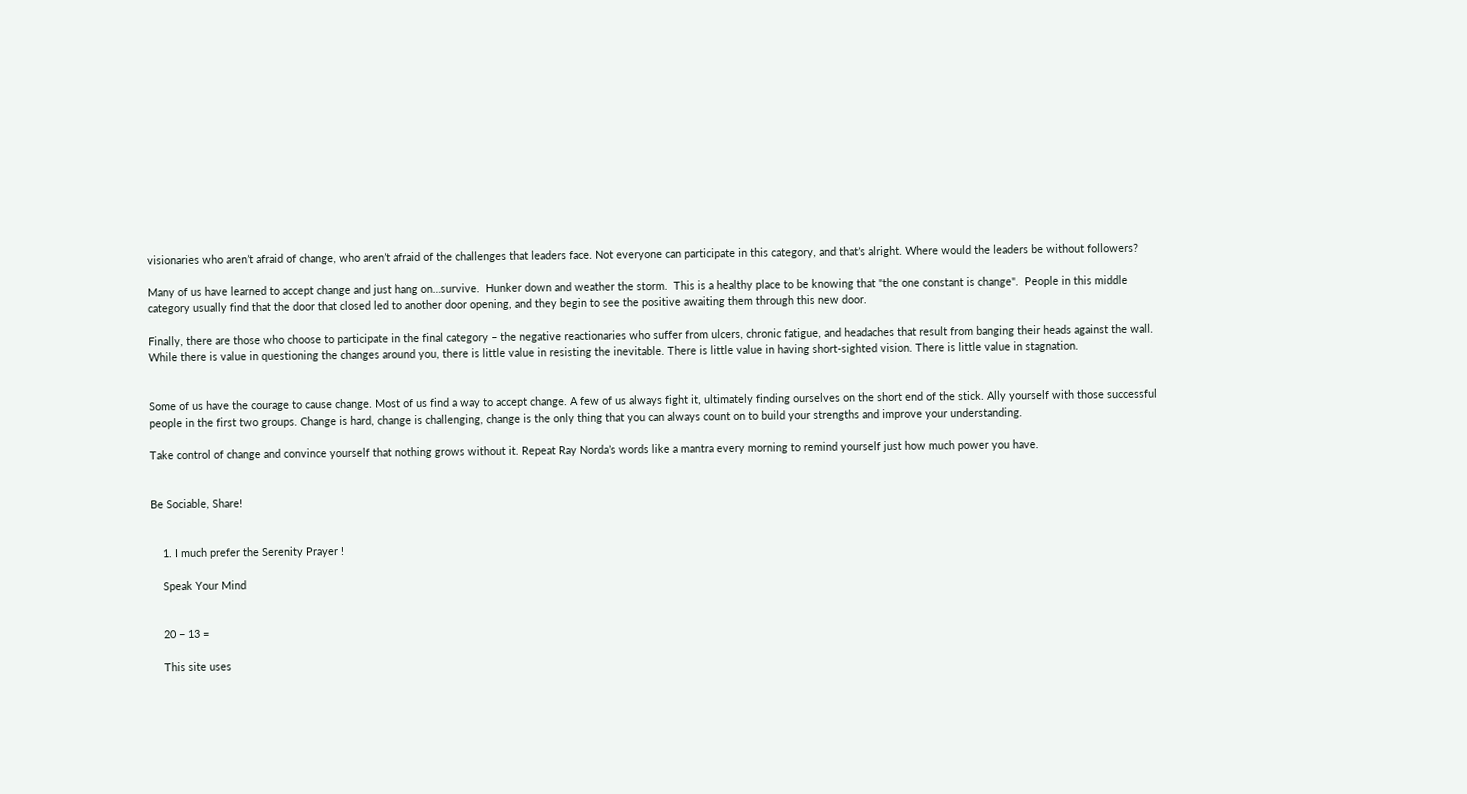visionaries who aren’t afraid of change, who aren’t afraid of the challenges that leaders face. Not everyone can participate in this category, and that’s alright. Where would the leaders be without followers?

Many of us have learned to accept change and just hang on…survive.  Hunker down and weather the storm.  This is a healthy place to be knowing that "the one constant is change".  People in this middle category usually find that the door that closed led to another door opening, and they begin to see the positive awaiting them through this new door.

Finally, there are those who choose to participate in the final category – the negative reactionaries who suffer from ulcers, chronic fatigue, and headaches that result from banging their heads against the wall. While there is value in questioning the changes around you, there is little value in resisting the inevitable. There is little value in having short-sighted vision. There is little value in stagnation.


Some of us have the courage to cause change. Most of us find a way to accept change. A few of us always fight it, ultimately finding ourselves on the short end of the stick. Ally yourself with those successful people in the first two groups. Change is hard, change is challenging, change is the only thing that you can always count on to build your strengths and improve your understanding.

Take control of change and convince yourself that nothing grows without it. Repeat Ray Norda’s words like a mantra every morning to remind yourself just how much power you have.


Be Sociable, Share!


    1. I much prefer the Serenity Prayer !

    Speak Your Mind


    20 − 13 =

    This site uses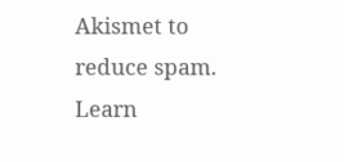Akismet to reduce spam. Learn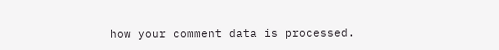how your comment data is processed.